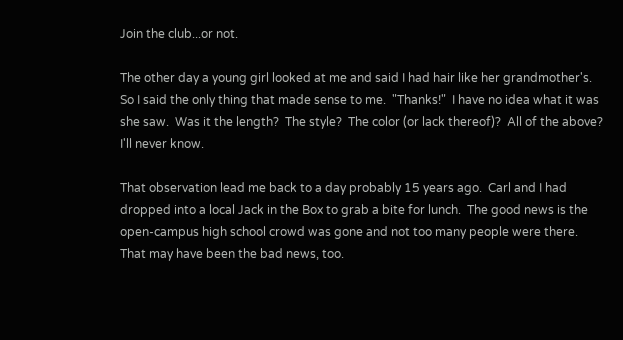Join the club...or not.

The other day a young girl looked at me and said I had hair like her grandmother's.  So I said the only thing that made sense to me.  "Thanks!"  I have no idea what it was she saw.  Was it the length?  The style?  The color (or lack thereof)?  All of the above?  I'll never know.

That observation lead me back to a day probably 15 years ago.  Carl and I had dropped into a local Jack in the Box to grab a bite for lunch.  The good news is the open-campus high school crowd was gone and not too many people were there.  That may have been the bad news, too.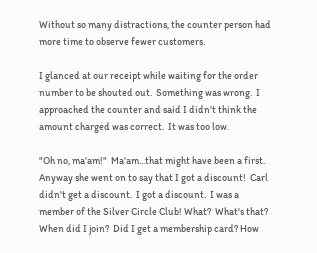Without so many distractions, the counter person had more time to observe fewer customers.

I glanced at our receipt while waiting for the order number to be shouted out.  Something was wrong.  I approached the counter and said I didn't think the amount charged was correct.  It was too low.

"Oh no, ma'am!"  Ma'am...that might have been a first.  Anyway she went on to say that I got a discount!  Carl didn't get a discount.  I got a discount.  I was a member of the Silver Circle Club! What?  What's that?  When did I join?  Did I get a membership card? How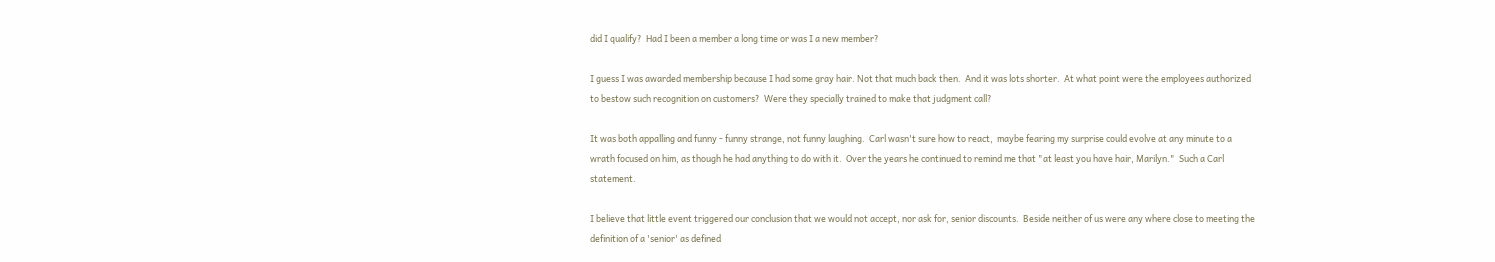did I qualify?  Had I been a member a long time or was I a new member?

I guess I was awarded membership because I had some gray hair. Not that much back then.  And it was lots shorter.  At what point were the employees authorized to bestow such recognition on customers?  Were they specially trained to make that judgment call?

It was both appalling and funny - funny strange, not funny laughing.  Carl wasn't sure how to react,  maybe fearing my surprise could evolve at any minute to a wrath focused on him, as though he had anything to do with it.  Over the years he continued to remind me that "at least you have hair, Marilyn."  Such a Carl statement.

I believe that little event triggered our conclusion that we would not accept, nor ask for, senior discounts.  Beside neither of us were any where close to meeting the definition of a 'senior' as defined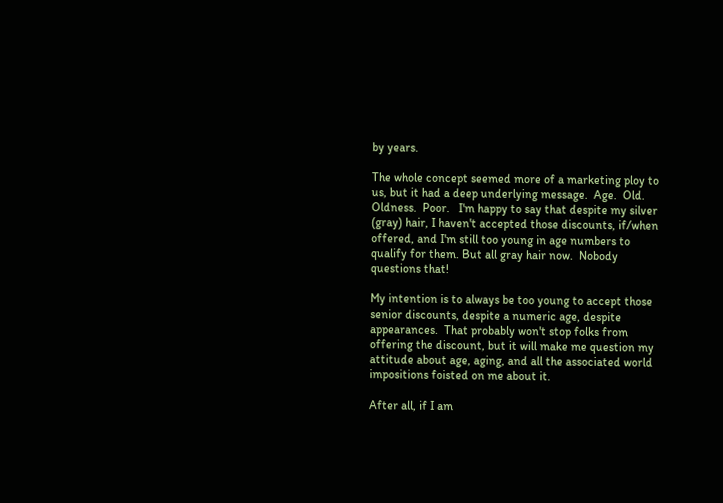by years.

The whole concept seemed more of a marketing ploy to us, but it had a deep underlying message.  Age.  Old.  Oldness.  Poor.   I'm happy to say that despite my silver (gray) hair, I haven't accepted those discounts, if/when offered, and I'm still too young in age numbers to qualify for them. But all gray hair now.  Nobody questions that!

My intention is to always be too young to accept those senior discounts, despite a numeric age, despite appearances.  That probably won't stop folks from offering the discount, but it will make me question my attitude about age, aging, and all the associated world impositions foisted on me about it.

After all, if I am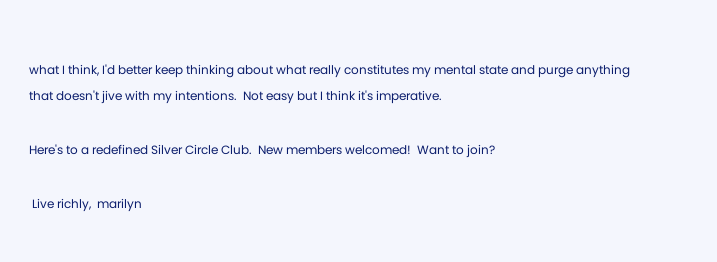what I think, I'd better keep thinking about what really constitutes my mental state and purge anything that doesn't jive with my intentions.  Not easy but I think it's imperative.

Here's to a redefined Silver Circle Club.  New members welcomed!  Want to join?

 Live richly,  marilyn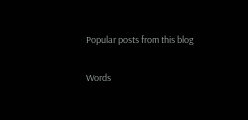Popular posts from this blog

Words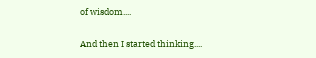of wisdom....

And then I started thinking....